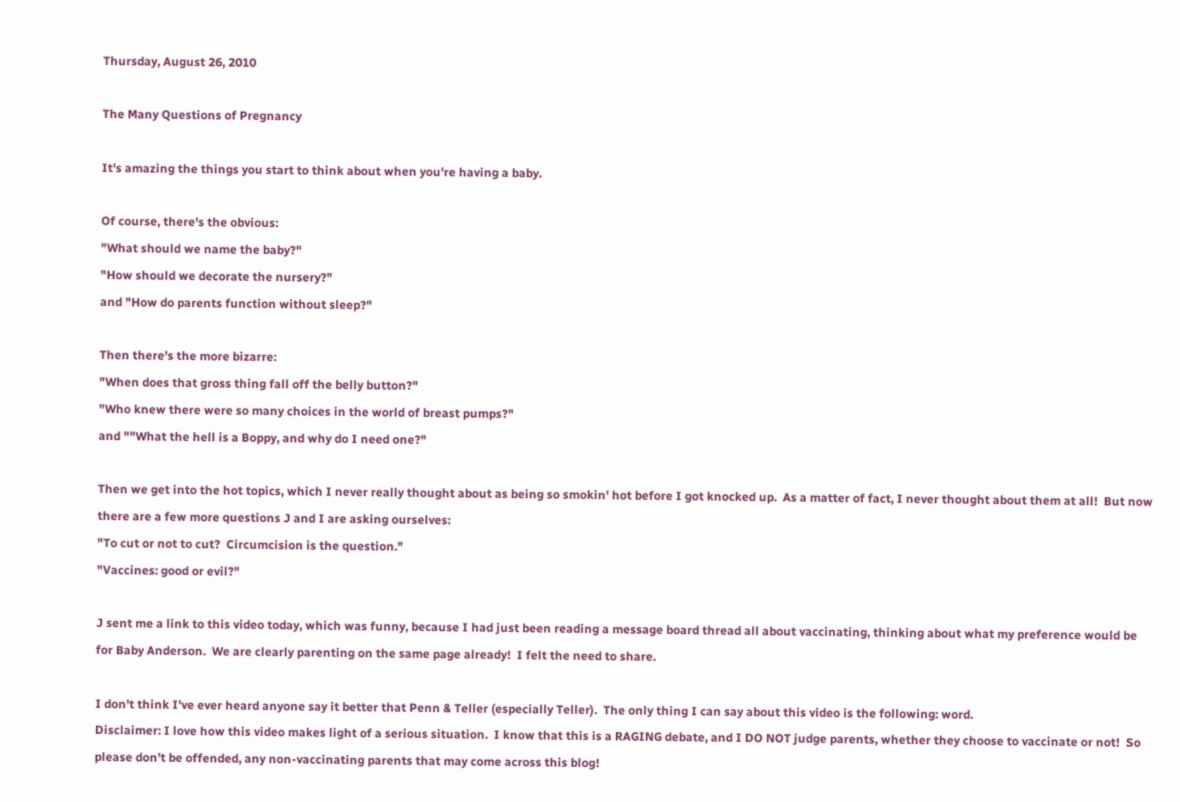Thursday, August 26, 2010

The Many Questions of Pregnancy

It's amazing the things you start to think about when you're having a baby.

Of course, there's the obvious:
"What should we name the baby?"
"How should we decorate the nursery?"
and "How do parents function without sleep?"

Then there's the more bizarre:
"When does that gross thing fall off the belly button?"
"Who knew there were so many choices in the world of breast pumps?"
and ""What the hell is a Boppy, and why do I need one?"

Then we get into the hot topics, which I never really thought about as being so smokin' hot before I got knocked up.  As a matter of fact, I never thought about them at all!  But now there are a few more questions J and I are asking ourselves:
"To cut or not to cut?  Circumcision is the question."
"Vaccines: good or evil?"

J sent me a link to this video today, which was funny, because I had just been reading a message board thread all about vaccinating, thinking about what my preference would be for Baby Anderson.  We are clearly parenting on the same page already!  I felt the need to share.

I don't think I've ever heard anyone say it better that Penn & Teller (especially Teller).  The only thing I can say about this video is the following: word.
Disclaimer: I love how this video makes light of a serious situation.  I know that this is a RAGING debate, and I DO NOT judge parents, whether they choose to vaccinate or not!  So please don't be offended, any non-vaccinating parents that may come across this blog!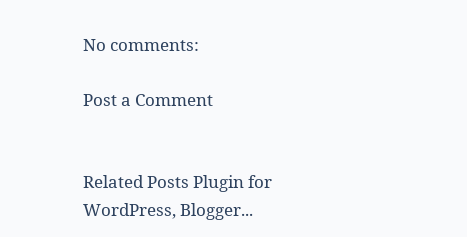No comments:

Post a Comment


Related Posts Plugin for WordPress, Blogger...